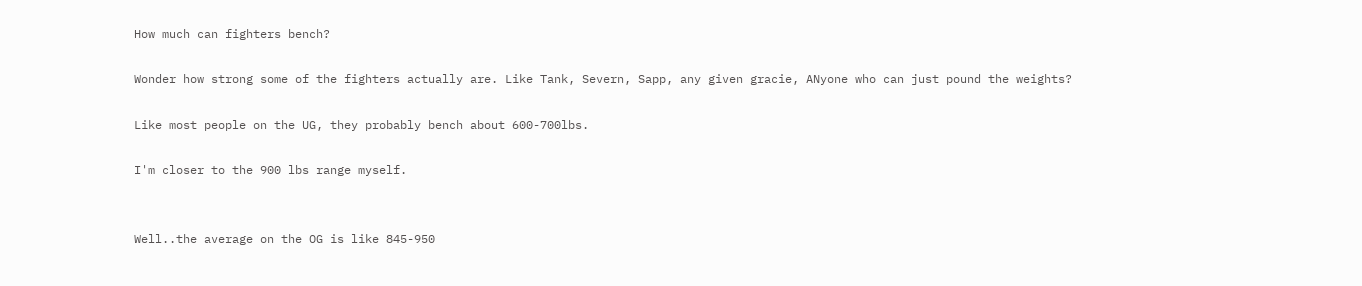How much can fighters bench?

Wonder how strong some of the fighters actually are. Like Tank, Severn, Sapp, any given gracie, ANyone who can just pound the weights?

Like most people on the UG, they probably bench about 600-700lbs.

I'm closer to the 900 lbs range myself.


Well..the average on the OG is like 845-950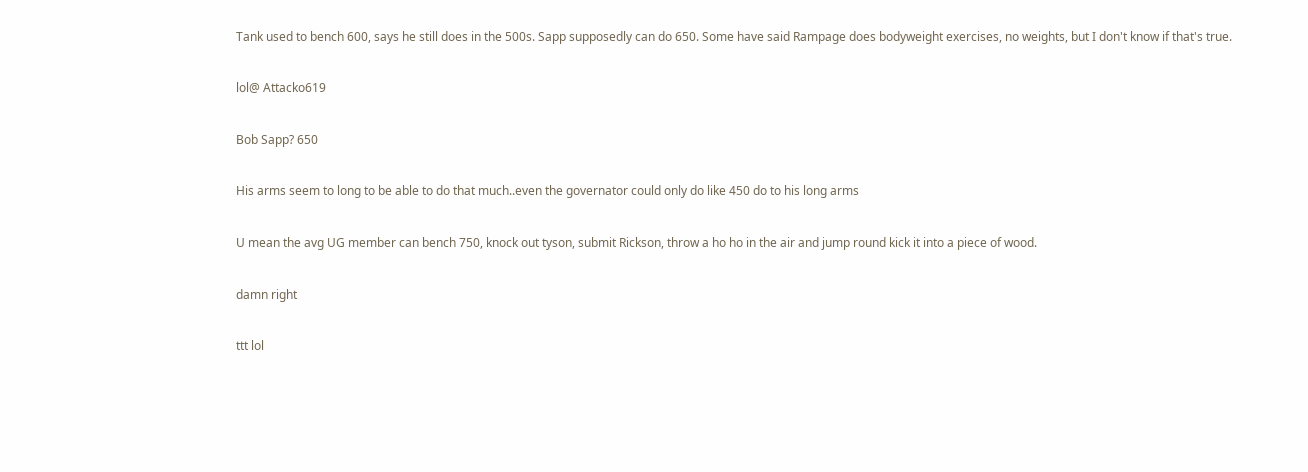Tank used to bench 600, says he still does in the 500s. Sapp supposedly can do 650. Some have said Rampage does bodyweight exercises, no weights, but I don't know if that's true.

lol@ Attacko619

Bob Sapp? 650

His arms seem to long to be able to do that much..even the governator could only do like 450 do to his long arms

U mean the avg UG member can bench 750, knock out tyson, submit Rickson, throw a ho ho in the air and jump round kick it into a piece of wood.

damn right

ttt lol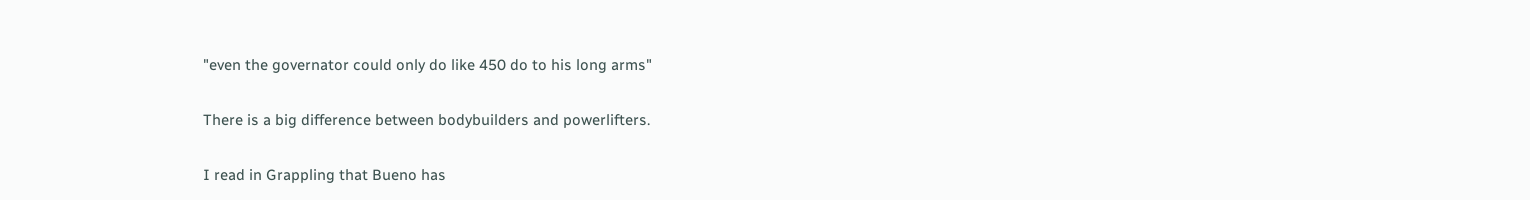"even the governator could only do like 450 do to his long arms"

There is a big difference between bodybuilders and powerlifters.

I read in Grappling that Bueno has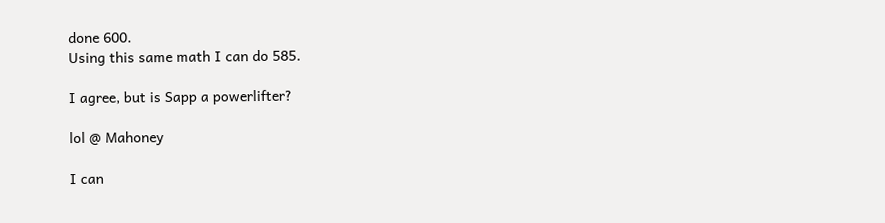done 600.
Using this same math I can do 585.

I agree, but is Sapp a powerlifter?

lol @ Mahoney

I can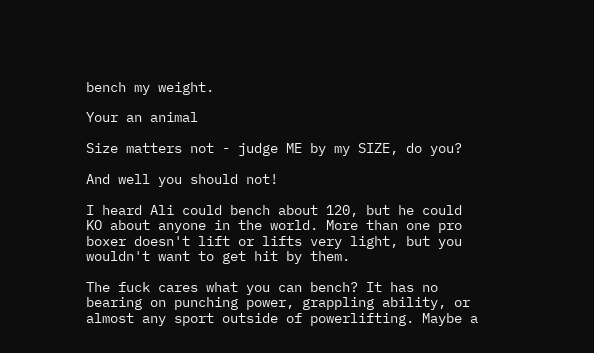bench my weight.

Your an animal

Size matters not - judge ME by my SIZE, do you?

And well you should not!

I heard Ali could bench about 120, but he could KO about anyone in the world. More than one pro boxer doesn't lift or lifts very light, but you wouldn't want to get hit by them.

The fuck cares what you can bench? It has no bearing on punching power, grappling ability, or almost any sport outside of powerlifting. Maybe a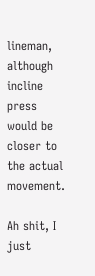lineman, although incline press would be closer to the actual movement.

Ah shit, I just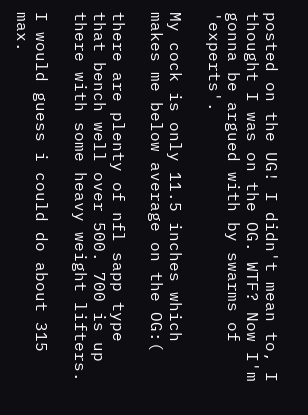posted on the UG! I didn't mean to, I thought I was on the OG. WTF? Now I'm gonna be argued with by swarms of 'experts'.

My cock is only 11.5 inches which makes me below average on the OG:(

there are plenty of nfl sapp type that bench well over 500. 700 is up there with some heavy weight lifters.

I would guess i could do about 315 max.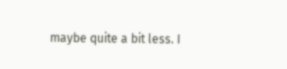maybe quite a bit less. I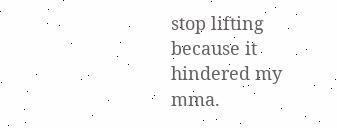stop lifting because it hindered my mma.